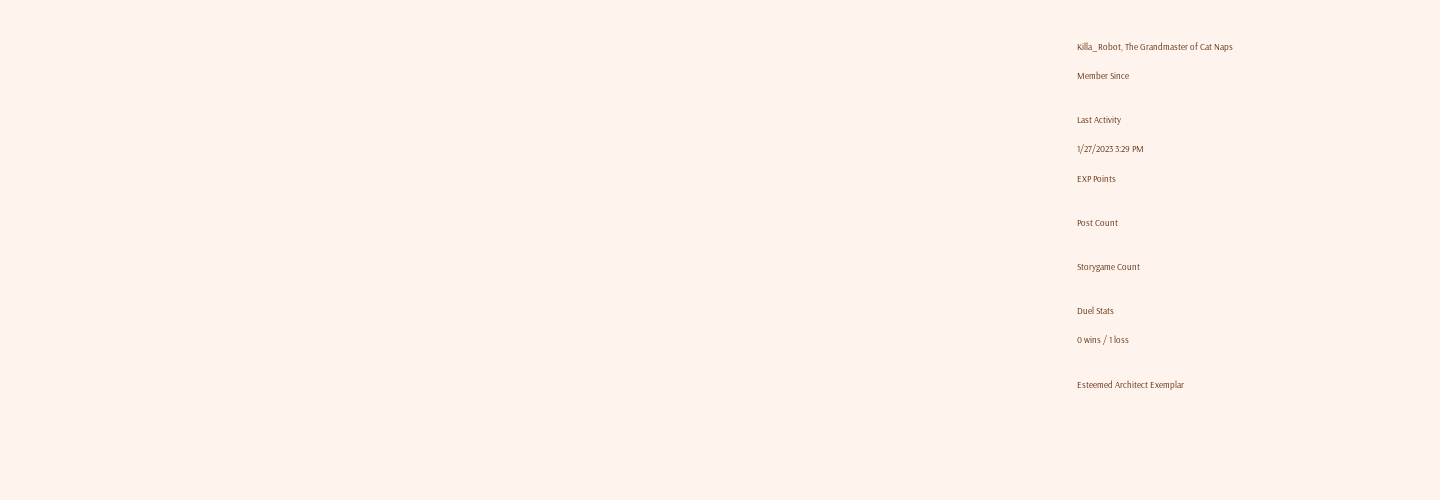Killa_Robot, The Grandmaster of Cat Naps

Member Since


Last Activity

1/27/2023 3:29 PM

EXP Points


Post Count


Storygame Count


Duel Stats

0 wins / 1 loss


Esteemed Architect Exemplar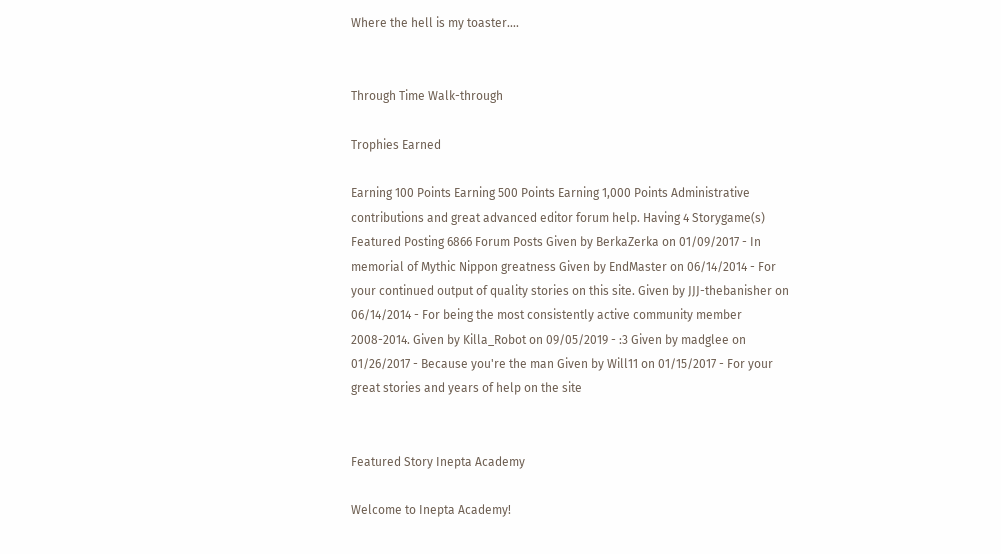Where the hell is my toaster....


Through Time Walk-through

Trophies Earned

Earning 100 Points Earning 500 Points Earning 1,000 Points Administrative contributions and great advanced editor forum help. Having 4 Storygame(s) Featured Posting 6866 Forum Posts Given by BerkaZerka on 01/09/2017 - In memorial of Mythic Nippon greatness Given by EndMaster on 06/14/2014 - For your continued output of quality stories on this site. Given by JJJ-thebanisher on 06/14/2014 - For being the most consistently active community member 2008-2014. Given by Killa_Robot on 09/05/2019 - :3 Given by madglee on 01/26/2017 - Because you're the man Given by Will11 on 01/15/2017 - For your great stories and years of help on the site


Featured Story Inepta Academy

Welcome to Inepta Academy!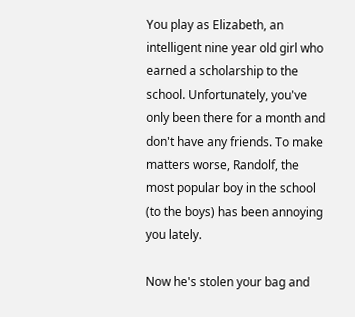You play as Elizabeth, an intelligent nine year old girl who earned a scholarship to the school. Unfortunately, you've only been there for a month and don't have any friends. To make matters worse, Randolf, the most popular boy in the school (to the boys) has been annoying you lately.

Now he's stolen your bag and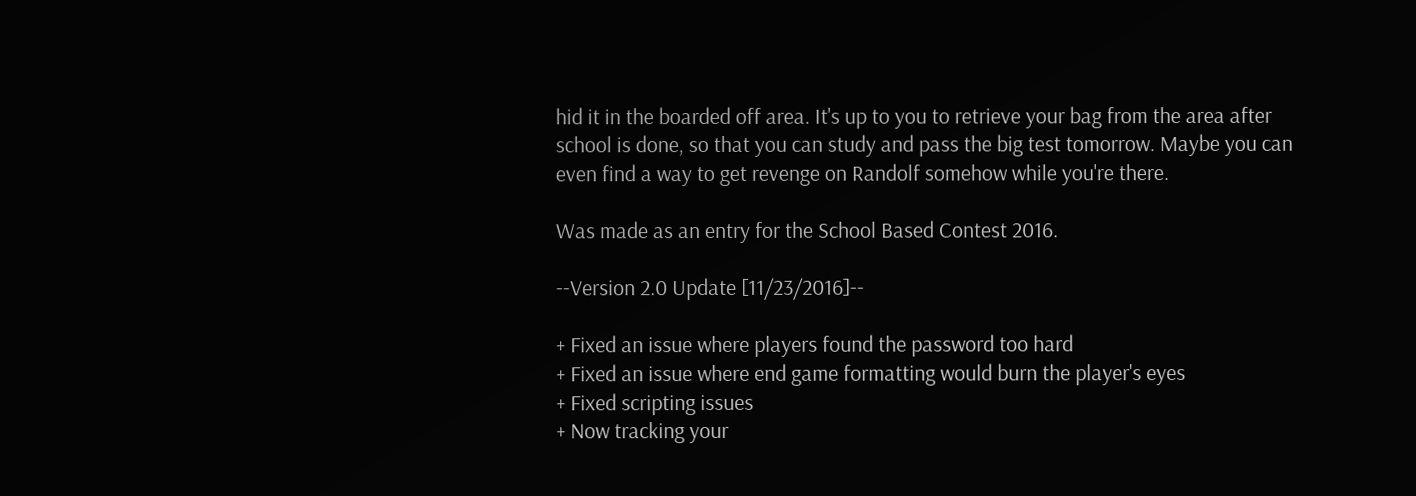hid it in the boarded off area. It's up to you to retrieve your bag from the area after school is done, so that you can study and pass the big test tomorrow. Maybe you can even find a way to get revenge on Randolf somehow while you're there.

Was made as an entry for the School Based Contest 2016.

--Version 2.0 Update [11/23/2016]--

+ Fixed an issue where players found the password too hard
+ Fixed an issue where end game formatting would burn the player's eyes
+ Fixed scripting issues
+ Now tracking your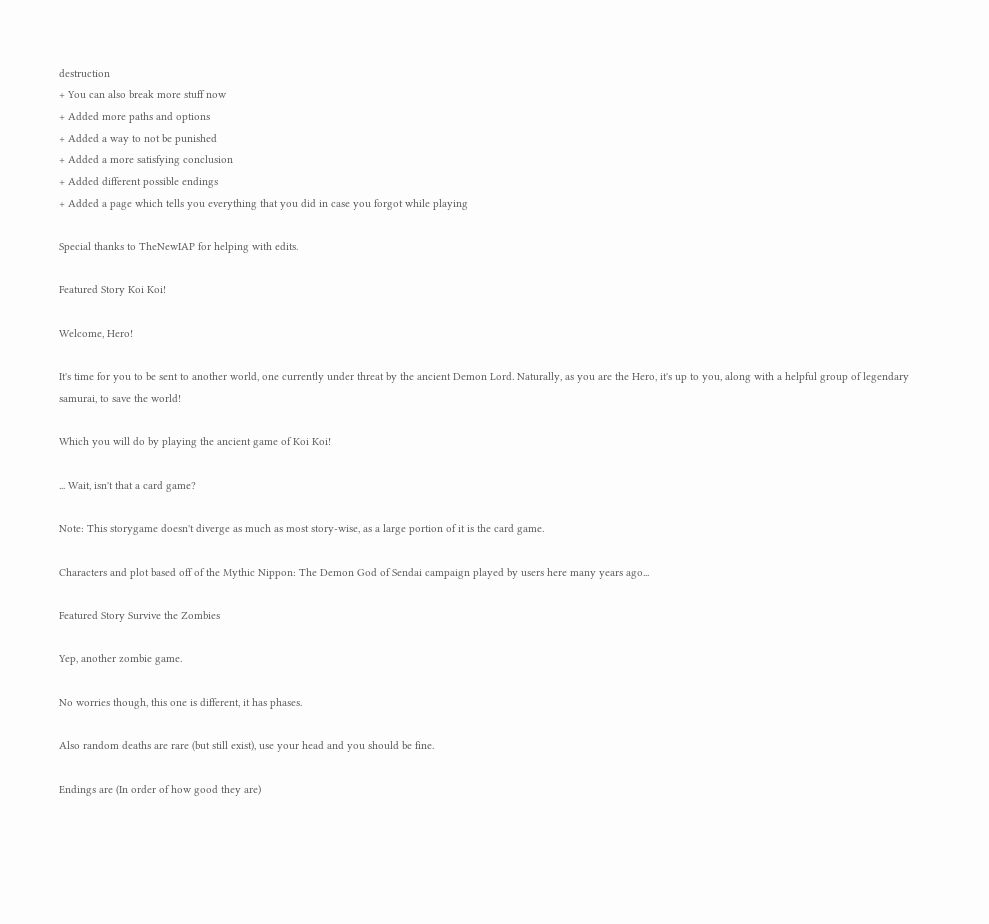destruction
+ You can also break more stuff now
+ Added more paths and options
+ Added a way to not be punished
+ Added a more satisfying conclusion
+ Added different possible endings
+ Added a page which tells you everything that you did in case you forgot while playing

Special thanks to TheNewIAP for helping with edits.

Featured Story Koi Koi!

Welcome, Hero!

It's time for you to be sent to another world, one currently under threat by the ancient Demon Lord. Naturally, as you are the Hero, it's up to you, along with a helpful group of legendary samurai, to save the world!

Which you will do by playing the ancient game of Koi Koi!

... Wait, isn't that a card game?

Note: This storygame doesn't diverge as much as most story-wise, as a large portion of it is the card game.

Characters and plot based off of the Mythic Nippon: The Demon God of Sendai campaign played by users here many years ago...

Featured Story Survive the Zombies

Yep, another zombie game.

No worries though, this one is different, it has phases.

Also random deaths are rare (but still exist), use your head and you should be fine.

Endings are (In order of how good they are)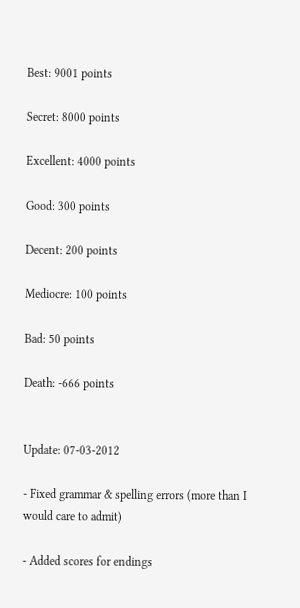Best: 9001 points

Secret: 8000 points

Excellent: 4000 points

Good: 300 points

Decent: 200 points

Mediocre: 100 points

Bad: 50 points

Death: -666 points


Update: 07-03-2012

- Fixed grammar & spelling errors (more than I would care to admit)

- Added scores for endings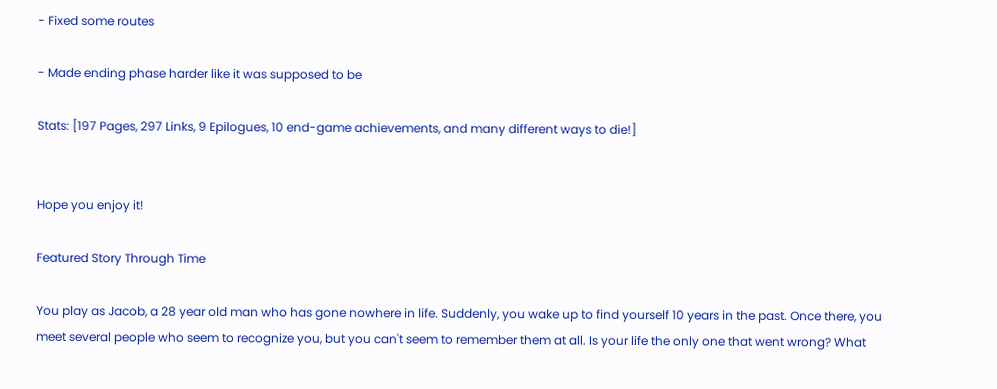- Fixed some routes

- Made ending phase harder like it was supposed to be

Stats: [197 Pages, 297 Links, 9 Epilogues, 10 end-game achievements, and many different ways to die!]


Hope you enjoy it!

Featured Story Through Time

You play as Jacob, a 28 year old man who has gone nowhere in life. Suddenly, you wake up to find yourself 10 years in the past. Once there, you meet several people who seem to recognize you, but you can't seem to remember them at all. Is your life the only one that went wrong? What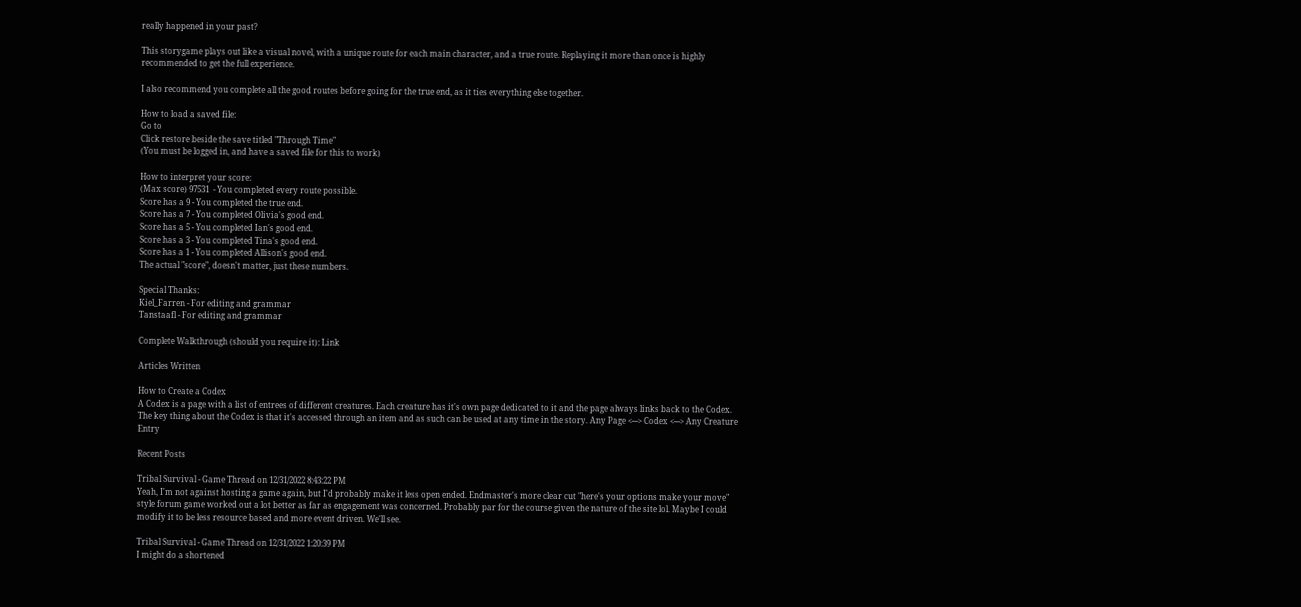really happened in your past?

This storygame plays out like a visual novel, with a unique route for each main character, and a true route. Replaying it more than once is highly recommended to get the full experience.

I also recommend you complete all the good routes before going for the true end, as it ties everything else together.

How to load a saved file:
Go to
Click restore beside the save titled "Through Time"
(You must be logged in, and have a saved file for this to work)

How to interpret your score:
(Max score) 97531  - You completed every route possible.
Score has a 9 - You completed the true end.
Score has a 7 - You completed Olivia's good end.
Score has a 5 - You completed Ian's good end.
Score has a 3 - You completed Tina's good end.
Score has a 1 - You completed Allison's good end.
The actual "score", doesn't matter, just these numbers.

Special Thanks:
Kiel_Farren - For editing and grammar
Tanstaafl - For editing and grammar

Complete Walkthrough (should you require it): Link

Articles Written

How to Create a Codex
A Codex is a page with a list of entrees of different creatures. Each creature has it's own page dedicated to it and the page always links back to the Codex. The key thing about the Codex is that it's accessed through an item and as such can be used at any time in the story. Any Page <---> Codex <---> Any Creature Entry

Recent Posts

Tribal Survival - Game Thread on 12/31/2022 8:43:22 PM
Yeah, I'm not against hosting a game again, but I'd probably make it less open ended. Endmaster's more clear cut "here's your options make your move" style forum game worked out a lot better as far as engagement was concerned. Probably par for the course given the nature of the site lol. Maybe I could modify it to be less resource based and more event driven. We'll see.

Tribal Survival - Game Thread on 12/31/2022 1:20:39 PM
I might do a shortened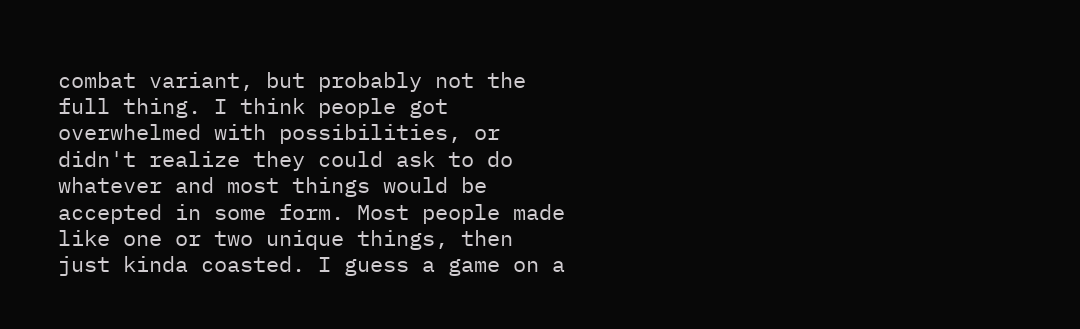combat variant, but probably not the full thing. I think people got overwhelmed with possibilities, or didn't realize they could ask to do whatever and most things would be accepted in some form. Most people made like one or two unique things, then just kinda coasted. I guess a game on a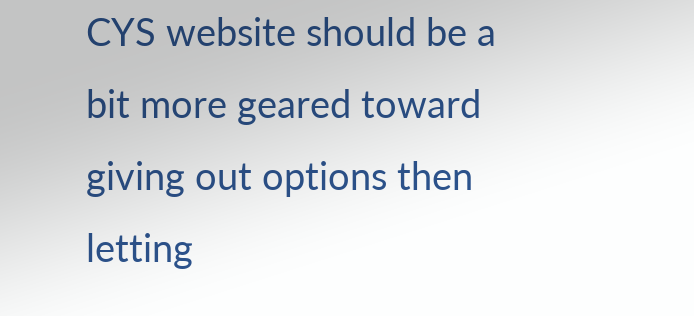CYS website should be a bit more geared toward giving out options then letting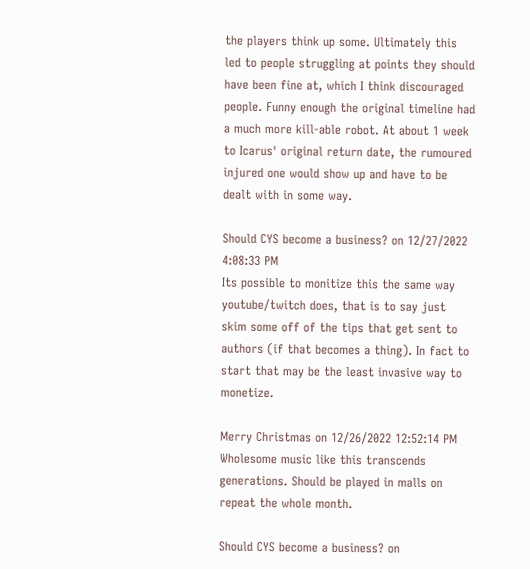the players think up some. Ultimately this led to people struggling at points they should have been fine at, which I think discouraged people. Funny enough the original timeline had a much more kill-able robot. At about 1 week to Icarus' original return date, the rumoured injured one would show up and have to be dealt with in some way.

Should CYS become a business? on 12/27/2022 4:08:33 PM
Its possible to monitize this the same way youtube/twitch does, that is to say just skim some off of the tips that get sent to authors (if that becomes a thing). In fact to start that may be the least invasive way to monetize.

Merry Christmas on 12/26/2022 12:52:14 PM
Wholesome music like this transcends generations. Should be played in malls on repeat the whole month.

Should CYS become a business? on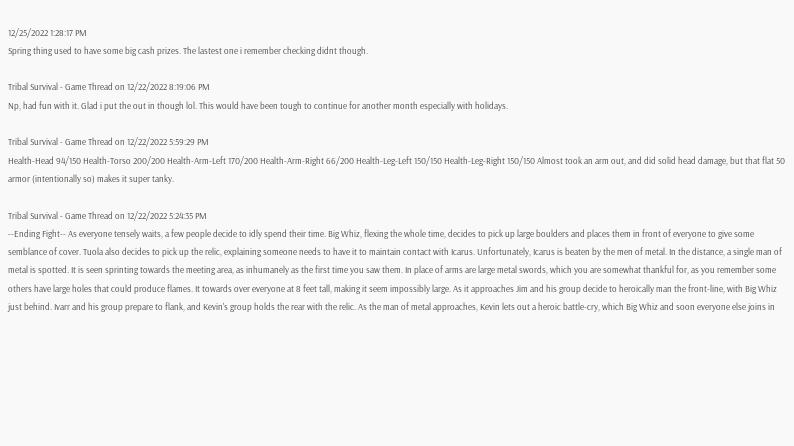12/25/2022 1:28:17 PM
Spring thing used to have some big cash prizes. The lastest one i remember checking didnt though.

Tribal Survival - Game Thread on 12/22/2022 8:19:06 PM
Np, had fun with it. Glad i put the out in though lol. This would have been tough to continue for another month especially with holidays.

Tribal Survival - Game Thread on 12/22/2022 5:59:29 PM
Health-Head 94/150 Health-Torso 200/200 Health-Arm-Left 170/200 Health-Arm-Right 66/200 Health-Leg-Left 150/150 Health-Leg-Right 150/150 Almost took an arm out, and did solid head damage, but that flat 50 armor (intentionally so) makes it super tanky.

Tribal Survival - Game Thread on 12/22/2022 5:24:35 PM
--Ending Fight-- As everyone tensely waits, a few people decide to idly spend their time. Big Whiz, flexing the whole time, decides to pick up large boulders and places them in front of everyone to give some semblance of cover. Tuola also decides to pick up the relic, explaining someone needs to have it to maintain contact with Icarus. Unfortunately, Icarus is beaten by the men of metal. In the distance, a single man of metal is spotted. It is seen sprinting towards the meeting area, as inhumanely as the first time you saw them. In place of arms are large metal swords, which you are somewhat thankful for, as you remember some others have large holes that could produce flames. It towards over everyone at 8 feet tall, making it seem impossibly large. As it approaches Jim and his group decide to heroically man the front-line, with Big Whiz just behind. Ivarr and his group prepare to flank, and Kevin's group holds the rear with the relic. As the man of metal approaches, Kevin lets out a heroic battle-cry, which Big Whiz and soon everyone else joins in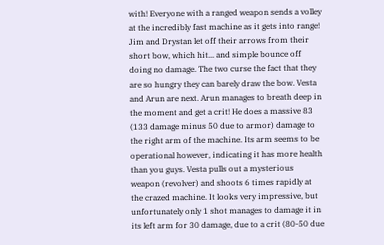with! Everyone with a ranged weapon sends a volley at the incredibly fast machine as it gets into range! Jim and Drystan let off their arrows from their short bow, which hit... and simple bounce off doing no damage. The two curse the fact that they are so hungry they can barely draw the bow. Vesta and Arun are next. Arun manages to breath deep in the moment and get a crit! He does a massive 83 (133 damage minus 50 due to armor) damage to the right arm of the machine. Its arm seems to be operational however, indicating it has more health than you guys. Vesta pulls out a mysterious weapon (revolver) and shoots 6 times rapidly at the crazed machine. It looks very impressive, but unfortunately only 1 shot manages to damage it in its left arm for 30 damage, due to a crit (80-50 due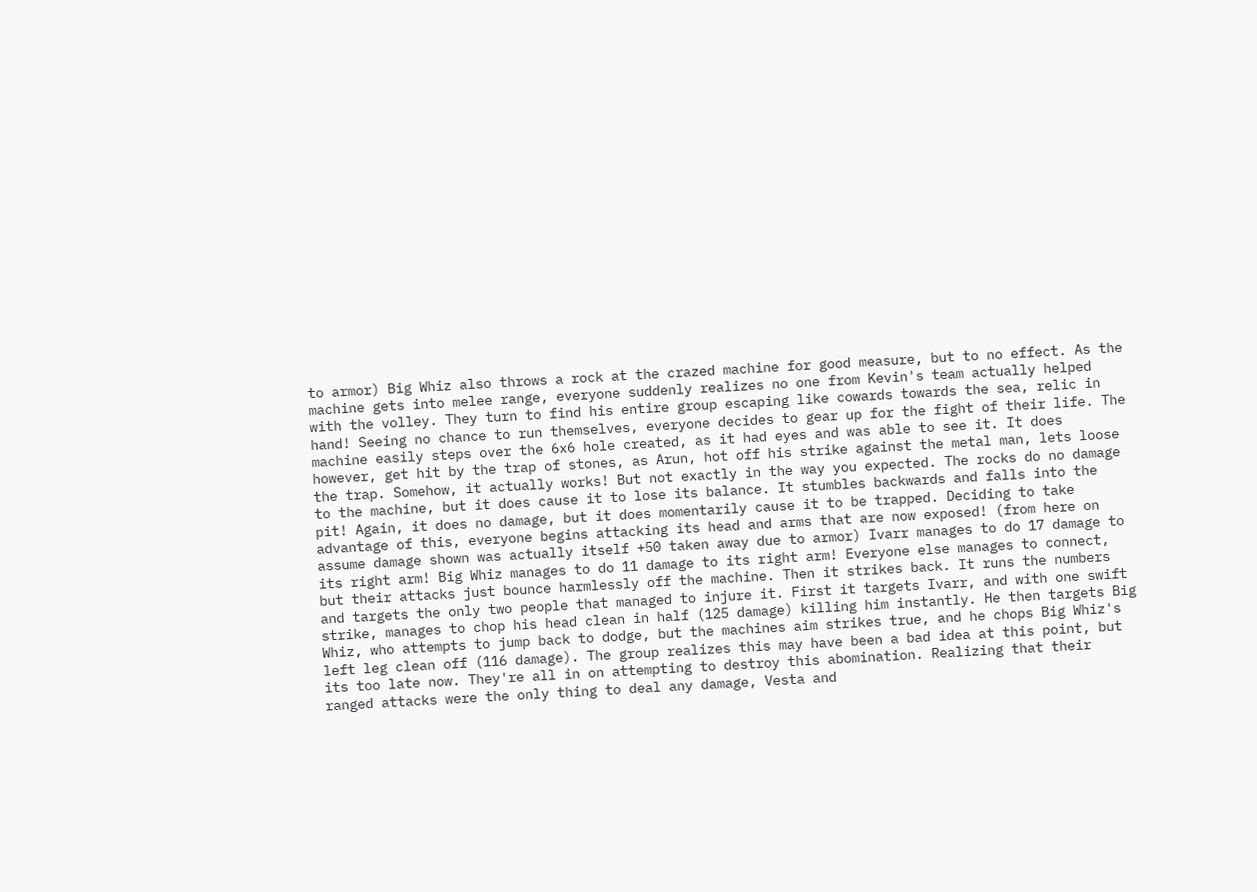to armor) Big Whiz also throws a rock at the crazed machine for good measure, but to no effect. As the machine gets into melee range, everyone suddenly realizes no one from Kevin's team actually helped with the volley. They turn to find his entire group escaping like cowards towards the sea, relic in hand! Seeing no chance to run themselves, everyone decides to gear up for the fight of their life. The machine easily steps over the 6x6 hole created, as it had eyes and was able to see it. It does however, get hit by the trap of stones, as Arun, hot off his strike against the metal man, lets loose the trap. Somehow, it actually works! But not exactly in the way you expected. The rocks do no damage to the machine, but it does cause it to lose its balance. It stumbles backwards and falls into the pit! Again, it does no damage, but it does momentarily cause it to be trapped. Deciding to take advantage of this, everyone begins attacking its head and arms that are now exposed! (from here on assume damage shown was actually itself +50 taken away due to armor) Ivarr manages to do 17 damage to its right arm! Big Whiz manages to do 11 damage to its right arm! Everyone else manages to connect, but their attacks just bounce harmlessly off the machine. Then it strikes back. It runs the numbers and targets the only two people that managed to injure it. First it targets Ivarr, and with one swift strike, manages to chop his head clean in half (125 damage) killing him instantly. He then targets Big Whiz, who attempts to jump back to dodge, but the machines aim strikes true, and he chops Big Whiz's left leg clean off (116 damage). The group realizes this may have been a bad idea at this point, but its too late now. They're all in on attempting to destroy this abomination. Realizing that their ranged attacks were the only thing to deal any damage, Vesta and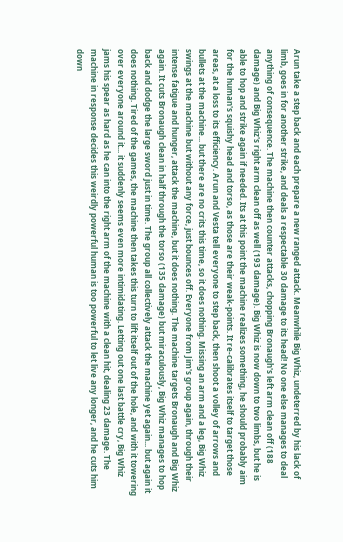Arun take a step back and each prepare a new ranged attack. Meanwhile Big Whiz, undeterred by his lack of limb, goes in for another strike, and deals a respectable 30 damage to its head! No one else manages to deal anything of consequence. The machine then counter attacks, chopping Bronaugh's left arm clean off (188 damage) and Big Whiz's right arm clean off as well (193 damage). Big Whiz is now down to two limbs, but he is able to hop and strike again if needed. Its at this point the machine realizes something, he should probably aim for the human's squishy head and torso, as those are their weak-points. It re-calibrates itself to target those areas, at a loss to its efficiency. Arun and Vesta tell everyone to step back, then shoot a volley of arrows and bullets at the machine... but there are no crits this time, so it does nothing. Missing an arm and a leg, Big Whiz swings at the machine but without any force, just bounces off. Everyone from Jim's group again, through their intense fatigue and hunger, attack the machine, but it does nothing. The machine targets Bronaugh and Big Whiz again. It cuts Bronaugh clean in half through the torso (135 damage) but miraculously, Big Whiz manages to hop back and dodge the large sword just in time. The group all collectively attack the machine yet again... but again it does nothing. Tired of the games, the machine then takes this turn to lift itself out of the hole, and with it towering over everyone around it... it suddenly seems even more intimidating. Letting out one last battle cry, Big Whiz jams his spear as hard as he can into the right arm of the machine with a clean hit, dealing 23 damage. The machine in response decides this weirdly powerful human is too powerful to let live any longer, and he cuts him down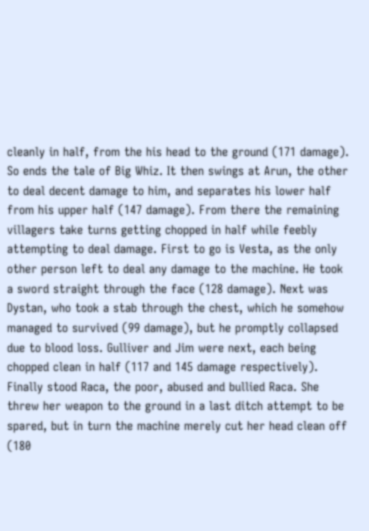cleanly in half, from the his head to the ground (171 damage). So ends the tale of Big Whiz. It then swings at Arun, the other to deal decent damage to him, and separates his lower half from his upper half (147 damage). From there the remaining villagers take turns getting chopped in half while feebly attempting to deal damage. First to go is Vesta, as the only other person left to deal any damage to the machine. He took a sword straight through the face (128 damage). Next was Dystan, who took a stab through the chest, which he somehow managed to survived (99 damage), but he promptly collapsed due to blood loss. Gulliver and Jim were next, each being chopped clean in half (117 and 145 damage respectively). Finally stood Raca, the poor, abused and bullied Raca. She threw her weapon to the ground in a last ditch attempt to be spared, but in turn the machine merely cut her head clean off (180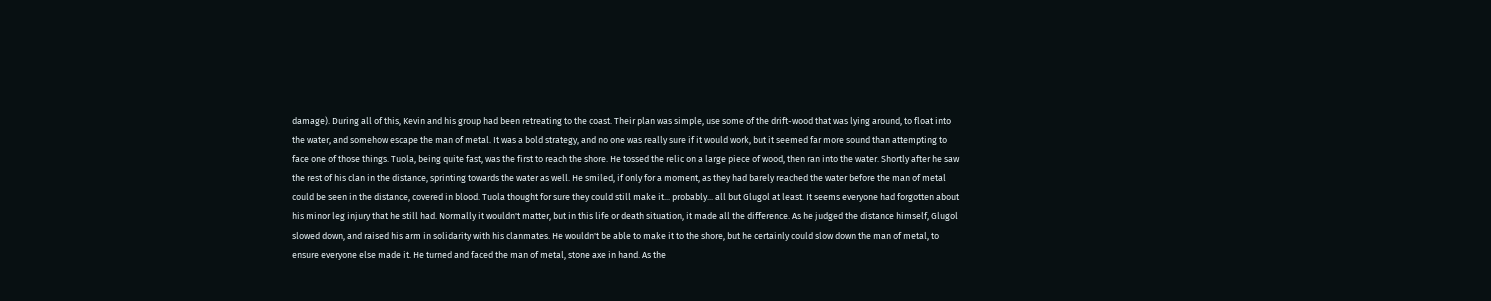damage). During all of this, Kevin and his group had been retreating to the coast. Their plan was simple, use some of the drift-wood that was lying around, to float into the water, and somehow escape the man of metal. It was a bold strategy, and no one was really sure if it would work, but it seemed far more sound than attempting to face one of those things. Tuola, being quite fast, was the first to reach the shore. He tossed the relic on a large piece of wood, then ran into the water. Shortly after he saw the rest of his clan in the distance, sprinting towards the water as well. He smiled, if only for a moment, as they had barely reached the water before the man of metal could be seen in the distance, covered in blood. Tuola thought for sure they could still make it... probably... all but Glugol at least. It seems everyone had forgotten about his minor leg injury that he still had. Normally it wouldn't matter, but in this life or death situation, it made all the difference. As he judged the distance himself, Glugol slowed down, and raised his arm in solidarity with his clanmates. He wouldn't be able to make it to the shore, but he certainly could slow down the man of metal, to ensure everyone else made it. He turned and faced the man of metal, stone axe in hand. As the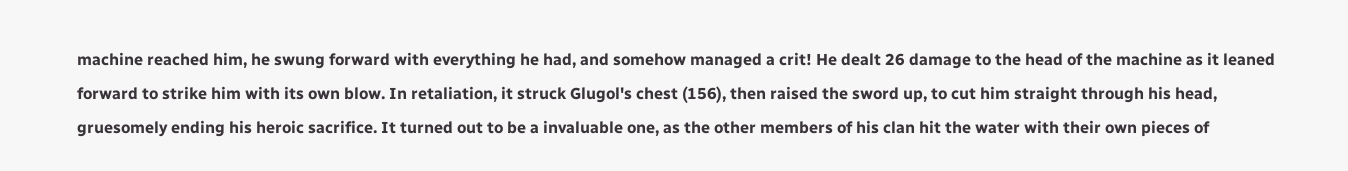machine reached him, he swung forward with everything he had, and somehow managed a crit! He dealt 26 damage to the head of the machine as it leaned forward to strike him with its own blow. In retaliation, it struck Glugol's chest (156), then raised the sword up, to cut him straight through his head, gruesomely ending his heroic sacrifice. It turned out to be a invaluable one, as the other members of his clan hit the water with their own pieces of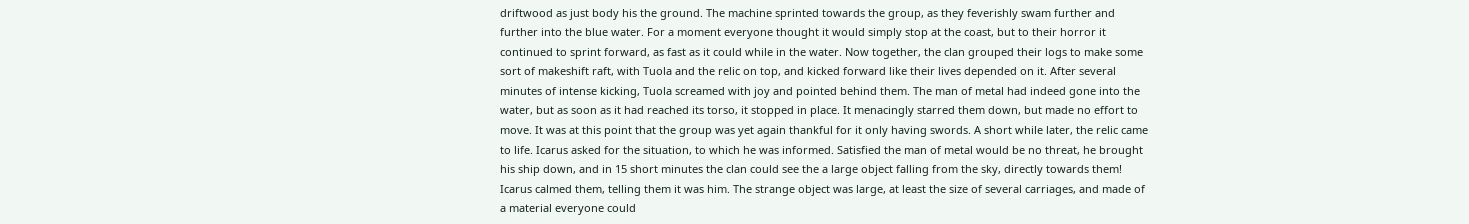driftwood as just body his the ground. The machine sprinted towards the group, as they feverishly swam further and further into the blue water. For a moment everyone thought it would simply stop at the coast, but to their horror it continued to sprint forward, as fast as it could while in the water. Now together, the clan grouped their logs to make some sort of makeshift raft, with Tuola and the relic on top, and kicked forward like their lives depended on it. After several minutes of intense kicking, Tuola screamed with joy and pointed behind them. The man of metal had indeed gone into the water, but as soon as it had reached its torso, it stopped in place. It menacingly starred them down, but made no effort to move. It was at this point that the group was yet again thankful for it only having swords. A short while later, the relic came to life. Icarus asked for the situation, to which he was informed. Satisfied the man of metal would be no threat, he brought his ship down, and in 15 short minutes the clan could see the a large object falling from the sky, directly towards them! Icarus calmed them, telling them it was him. The strange object was large, at least the size of several carriages, and made of a material everyone could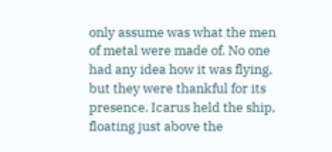only assume was what the men of metal were made of. No one had any idea how it was flying, but they were thankful for its presence. Icarus held the ship, floating just above the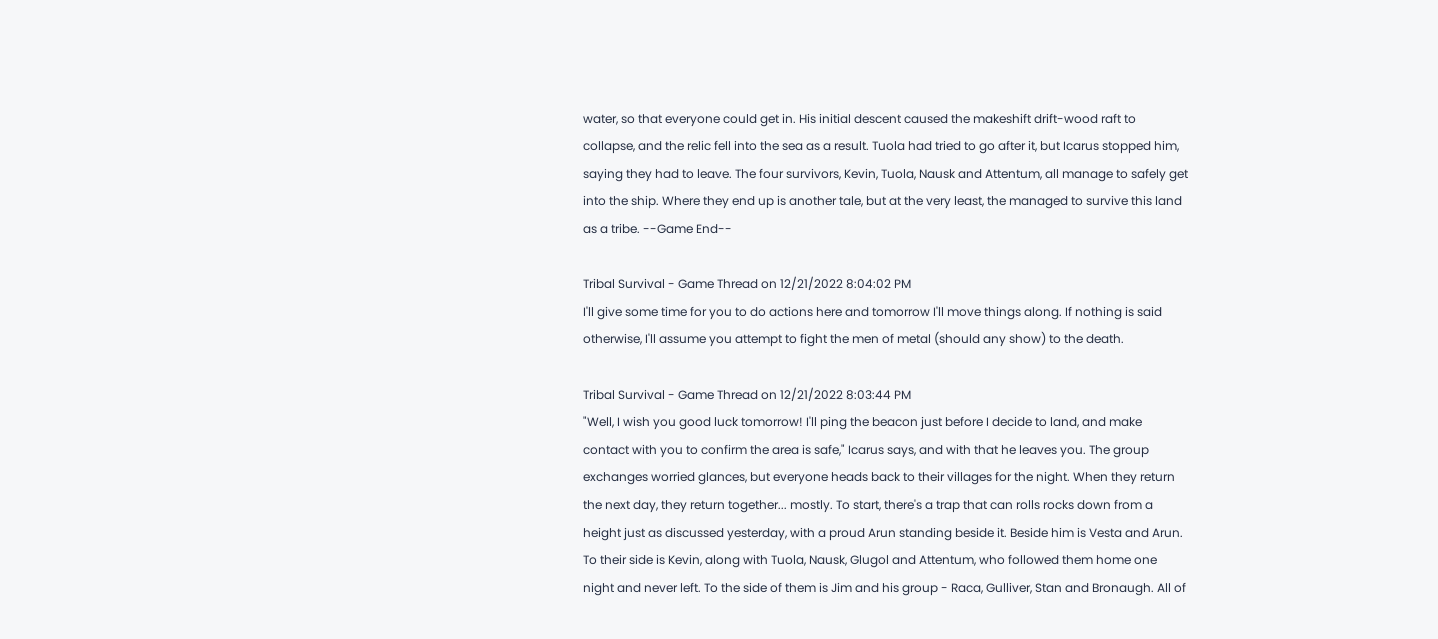water, so that everyone could get in. His initial descent caused the makeshift drift-wood raft to collapse, and the relic fell into the sea as a result. Tuola had tried to go after it, but Icarus stopped him, saying they had to leave. The four survivors, Kevin, Tuola, Nausk and Attentum, all manage to safely get into the ship. Where they end up is another tale, but at the very least, the managed to survive this land as a tribe. --Game End--

Tribal Survival - Game Thread on 12/21/2022 8:04:02 PM
I'll give some time for you to do actions here and tomorrow I'll move things along. If nothing is said otherwise, I'll assume you attempt to fight the men of metal (should any show) to the death.

Tribal Survival - Game Thread on 12/21/2022 8:03:44 PM
"Well, I wish you good luck tomorrow! I'll ping the beacon just before I decide to land, and make contact with you to confirm the area is safe," Icarus says, and with that he leaves you. The group exchanges worried glances, but everyone heads back to their villages for the night. When they return the next day, they return together... mostly. To start, there's a trap that can rolls rocks down from a height just as discussed yesterday, with a proud Arun standing beside it. Beside him is Vesta and Arun. To their side is Kevin, along with Tuola, Nausk, Glugol and Attentum, who followed them home one night and never left. To the side of them is Jim and his group - Raca, Gulliver, Stan and Bronaugh. All of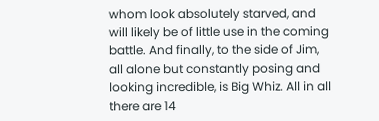whom look absolutely starved, and will likely be of little use in the coming battle. And finally, to the side of Jim, all alone but constantly posing and looking incredible, is Big Whiz. All in all there are 14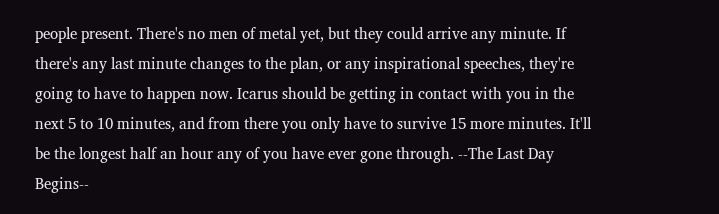people present. There's no men of metal yet, but they could arrive any minute. If there's any last minute changes to the plan, or any inspirational speeches, they're going to have to happen now. Icarus should be getting in contact with you in the next 5 to 10 minutes, and from there you only have to survive 15 more minutes. It'll be the longest half an hour any of you have ever gone through. --The Last Day Begins--